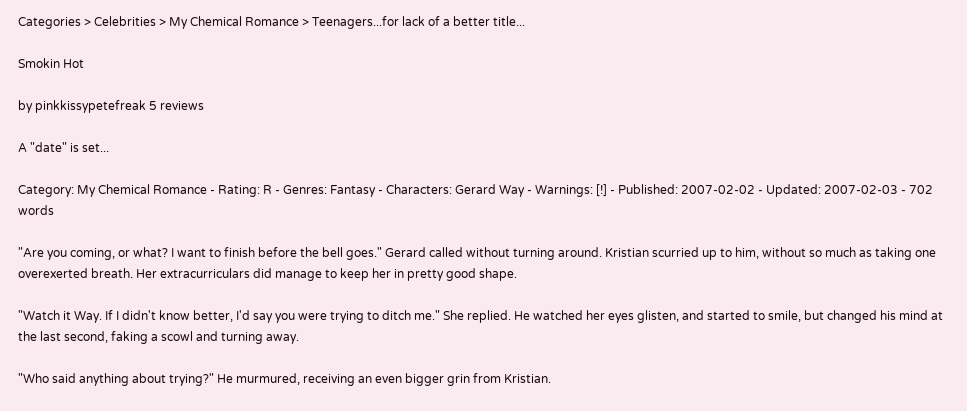Categories > Celebrities > My Chemical Romance > Teenagers...for lack of a better title...

Smokin Hot

by pinkkissypetefreak 5 reviews

A "date" is set...

Category: My Chemical Romance - Rating: R - Genres: Fantasy - Characters: Gerard Way - Warnings: [!] - Published: 2007-02-02 - Updated: 2007-02-03 - 702 words

"Are you coming, or what? I want to finish before the bell goes." Gerard called without turning around. Kristian scurried up to him, without so much as taking one overexerted breath. Her extracurriculars did manage to keep her in pretty good shape.

"Watch it Way. If I didn't know better, I'd say you were trying to ditch me." She replied. He watched her eyes glisten, and started to smile, but changed his mind at the last second, faking a scowl and turning away.

"Who said anything about trying?" He murmured, receiving an even bigger grin from Kristian.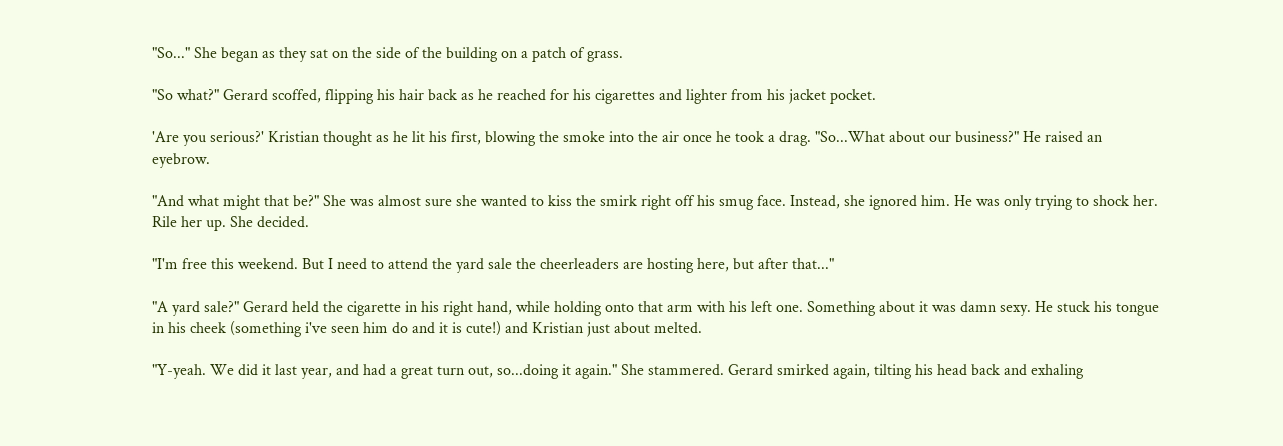"So..." She began as they sat on the side of the building on a patch of grass.

"So what?" Gerard scoffed, flipping his hair back as he reached for his cigarettes and lighter from his jacket pocket.

'Are you serious?' Kristian thought as he lit his first, blowing the smoke into the air once he took a drag. "So...What about our business?" He raised an eyebrow.

"And what might that be?" She was almost sure she wanted to kiss the smirk right off his smug face. Instead, she ignored him. He was only trying to shock her. Rile her up. She decided.

"I'm free this weekend. But I need to attend the yard sale the cheerleaders are hosting here, but after that..."

"A yard sale?" Gerard held the cigarette in his right hand, while holding onto that arm with his left one. Something about it was damn sexy. He stuck his tongue in his cheek (something i've seen him do and it is cute!) and Kristian just about melted.

"Y-yeah. We did it last year, and had a great turn out, so...doing it again." She stammered. Gerard smirked again, tilting his head back and exhaling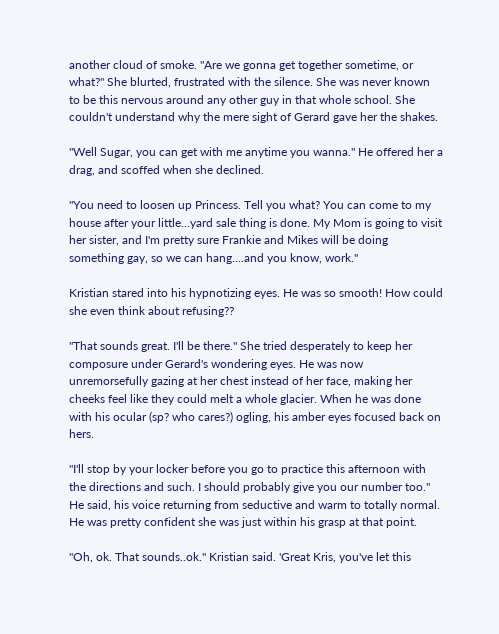another cloud of smoke. "Are we gonna get together sometime, or what?" She blurted, frustrated with the silence. She was never known to be this nervous around any other guy in that whole school. She couldn't understand why the mere sight of Gerard gave her the shakes.

"Well Sugar, you can get with me anytime you wanna." He offered her a drag, and scoffed when she declined.

"You need to loosen up Princess. Tell you what? You can come to my house after your little...yard sale thing is done. My Mom is going to visit her sister, and I'm pretty sure Frankie and Mikes will be doing something gay, so we can hang....and you know, work."

Kristian stared into his hypnotizing eyes. He was so smooth! How could she even think about refusing??

"That sounds great. I'll be there." She tried desperately to keep her composure under Gerard's wondering eyes. He was now unremorsefully gazing at her chest instead of her face, making her cheeks feel like they could melt a whole glacier. When he was done with his ocular (sp? who cares?) ogling, his amber eyes focused back on hers.

"I'll stop by your locker before you go to practice this afternoon with the directions and such. I should probably give you our number too." He said, his voice returning from seductive and warm to totally normal. He was pretty confident she was just within his grasp at that point.

"Oh, ok. That sounds..ok." Kristian said. 'Great Kris, you've let this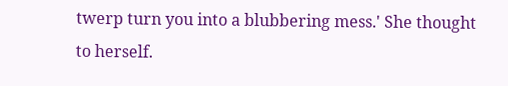twerp turn you into a blubbering mess.' She thought to herself.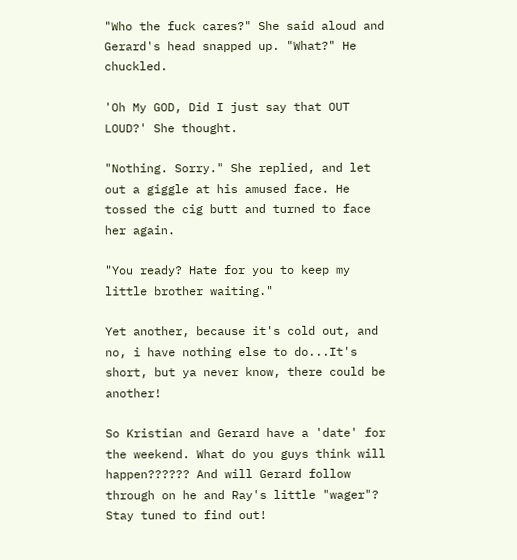"Who the fuck cares?" She said aloud and Gerard's head snapped up. "What?" He chuckled.

'Oh My GOD, Did I just say that OUT LOUD?' She thought.

"Nothing. Sorry." She replied, and let out a giggle at his amused face. He tossed the cig butt and turned to face her again.

"You ready? Hate for you to keep my little brother waiting."

Yet another, because it's cold out, and no, i have nothing else to do...It's short, but ya never know, there could be another!

So Kristian and Gerard have a 'date' for the weekend. What do you guys think will happen?????? And will Gerard follow through on he and Ray's little "wager"? Stay tuned to find out!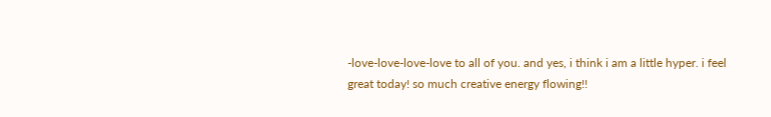-love-love-love-love to all of you. and yes, i think i am a little hyper. i feel great today! so much creative energy flowing!!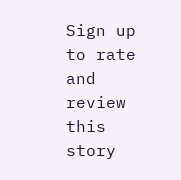Sign up to rate and review this story